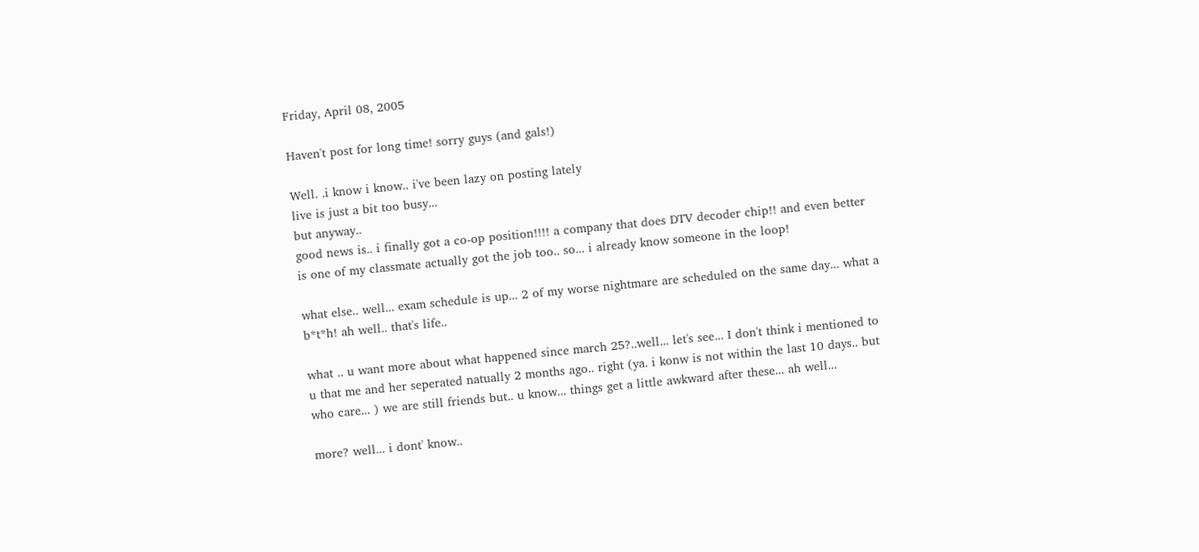Friday, April 08, 2005

Haven't post for long time! sorry guys (and gals!)

Well. .i know i know.. i've been lazy on posting lately
live is just a bit too busy...
but anyway..
good news is.. i finally got a co-op position!!!! a company that does DTV decoder chip!! and even better is one of my classmate actually got the job too.. so... i already know someone in the loop!

what else.. well... exam schedule is up... 2 of my worse nightmare are scheduled on the same day... what a b*t*h! ah well.. that's life..

what .. u want more about what happened since march 25?..well... let's see... I don't think i mentioned to u that me and her seperated natually 2 months ago.. right (ya. i konw is not within the last 10 days.. but who care... ) we are still friends but.. u know... things get a little awkward after these... ah well...

more? well... i dont' know..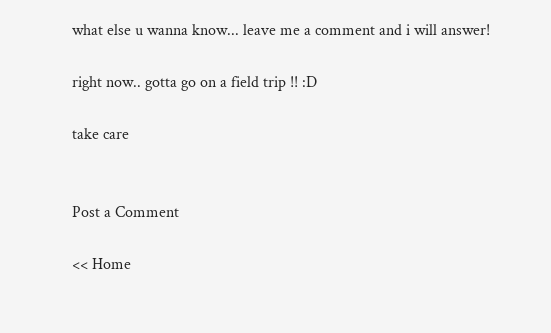what else u wanna know... leave me a comment and i will answer!

right now.. gotta go on a field trip !! :D

take care


Post a Comment

<< Home